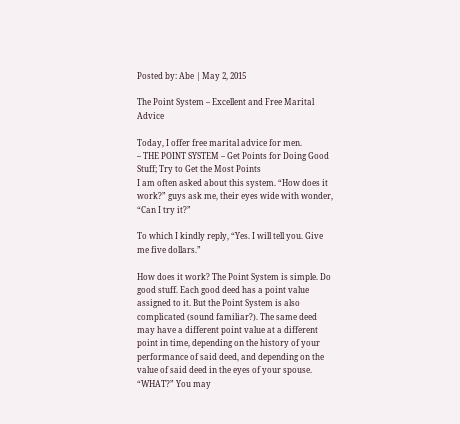Posted by: Abe | May 2, 2015

The Point System – Excellent and Free Marital Advice

Today, I offer free marital advice for men.
– THE POINT SYSTEM – Get Points for Doing Good Stuff; Try to Get the Most Points
I am often asked about this system. “How does it work?” guys ask me, their eyes wide with wonder, “Can I try it?”

To which I kindly reply, “Yes. I will tell you. Give me five dollars.”

How does it work? The Point System is simple. Do good stuff. Each good deed has a point value assigned to it. But the Point System is also complicated (sound familiar?). The same deed may have a different point value at a different point in time, depending on the history of your performance of said deed, and depending on the value of said deed in the eyes of your spouse. “WHAT?” You may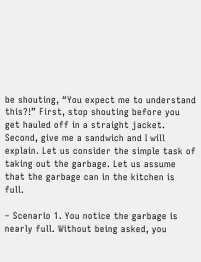be shouting, “You expect me to understand this?!” First, stop shouting before you get hauled off in a straight jacket. Second, give me a sandwich and I will explain. Let us consider the simple task of taking out the garbage. Let us assume that the garbage can in the kitchen is full.

– Scenario 1. You notice the garbage is nearly full. Without being asked, you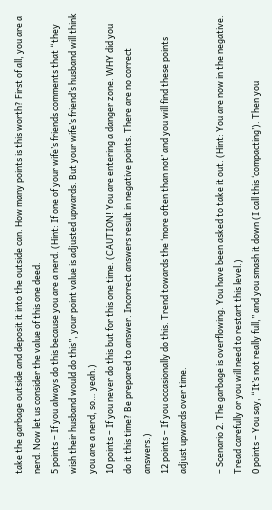take the garbage outside and deposit it into the outside can. How many points is this worth? First of all, you are a nerd. Now let us consider the value of this one deed.
5 points – If you always do this because you are a nerd. (Hint: If one of your wife’s friends comments that “they wish their husband would do this”, your point value is adjusted upwards. But your wife’s friend’s husband will think you are a nerd, so… yeah.)
10 points – If you never do this but for this one time. (CAUTION! You are entering a danger zone. WHY did you do it this time? Be prepared to answer. Incorrect answers result in negative points. There are no correct answers.)
12 points – If you occasionally do this. Trend towards the ‘more often than not’ and you will find these points adjust upwards over time.

– Scenario 2. The garbage is overflowing. You have been asked to take it out. (Hint: You are now in the negative. Tread carefully or you will need to restart this level.)
0 points – You say, “It’s not really full,” and you smash it down (I call this ‘compacting’). Then you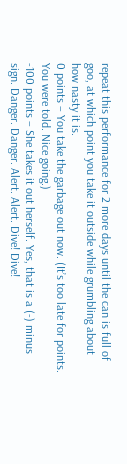repeat this performance for 2 more days until the can is full of goo, at which point you take it outside while grumbling about how nasty it is.
0 points – You take the garbage out now. (It’s too late for points. You were told. Nice going.)
-100 points – She takes it out herself. Yes, that is a (-) minus sign. Danger. Danger. Alert. Alert. Dive! Dive!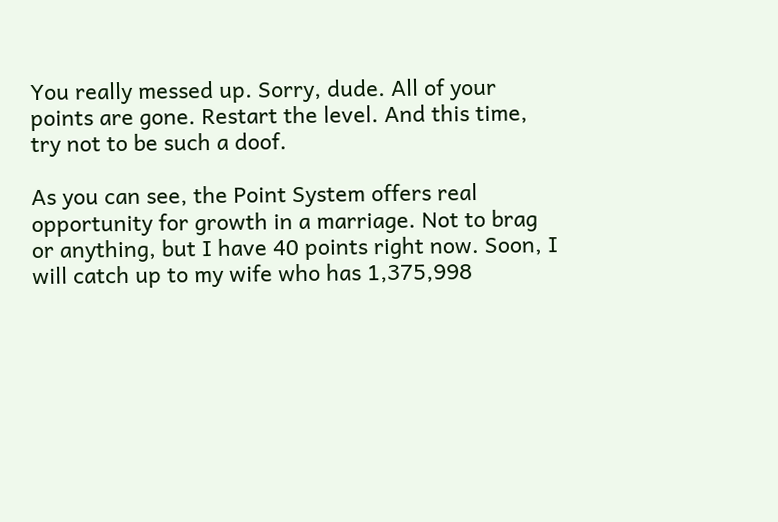You really messed up. Sorry, dude. All of your points are gone. Restart the level. And this time, try not to be such a doof.

As you can see, the Point System offers real opportunity for growth in a marriage. Not to brag or anything, but I have 40 points right now. Soon, I will catch up to my wife who has 1,375,998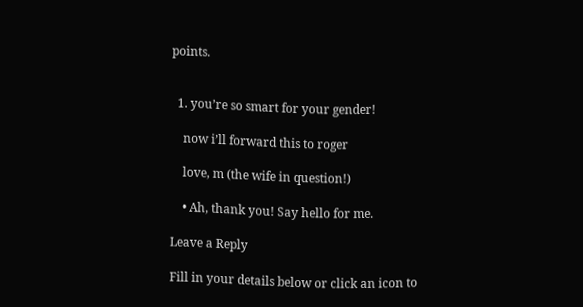points.


  1. you’re so smart for your gender!

    now i’ll forward this to roger

    love, m (the wife in question!)

    • Ah, thank you! Say hello for me.

Leave a Reply

Fill in your details below or click an icon to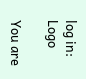log in: Logo

You are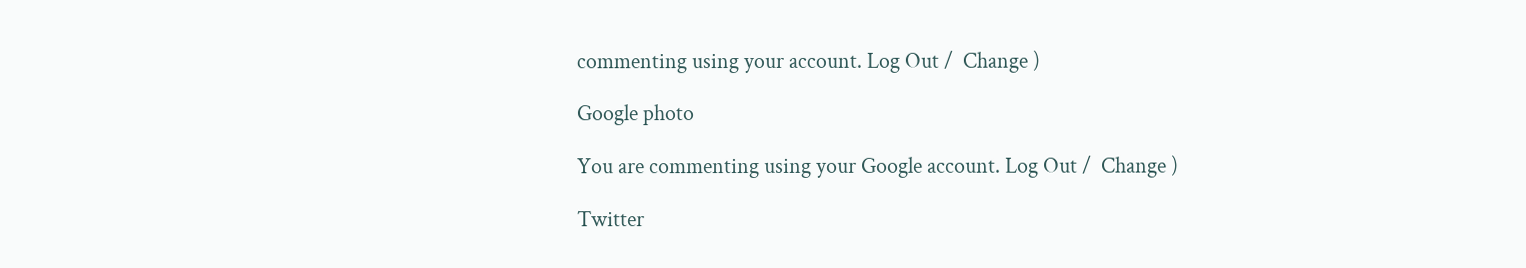commenting using your account. Log Out /  Change )

Google photo

You are commenting using your Google account. Log Out /  Change )

Twitter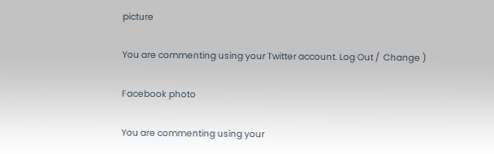picture

You are commenting using your Twitter account. Log Out /  Change )

Facebook photo

You are commenting using your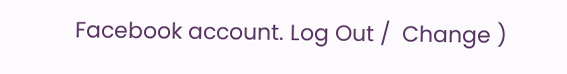Facebook account. Log Out /  Change )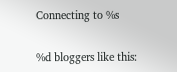Connecting to %s


%d bloggers like this: